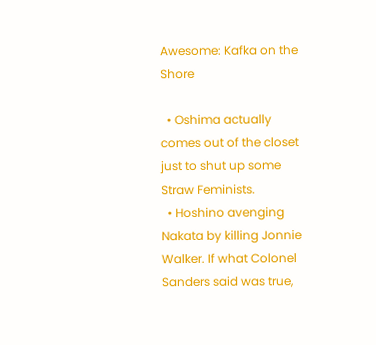Awesome: Kafka on the Shore

  • Oshima actually comes out of the closet just to shut up some Straw Feminists.
  • Hoshino avenging Nakata by killing Jonnie Walker. If what Colonel Sanders said was true,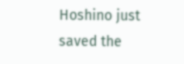Hoshino just saved the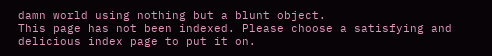damn world using nothing but a blunt object.
This page has not been indexed. Please choose a satisfying and delicious index page to put it on.